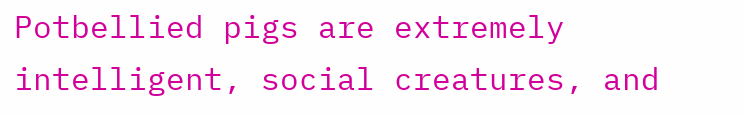Potbellied pigs are extremely intelligent, social creatures, and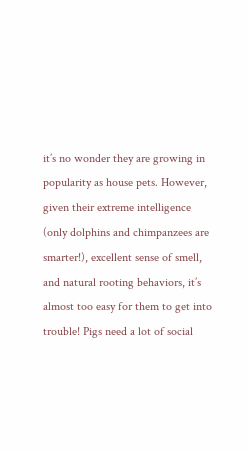it’s no wonder they are growing in popularity as house pets. However, given their extreme intelligence (only dolphins and chimpanzees are smarter!), excellent sense of smell, and natural rooting behaviors, it’s almost too easy for them to get into trouble! Pigs need a lot of social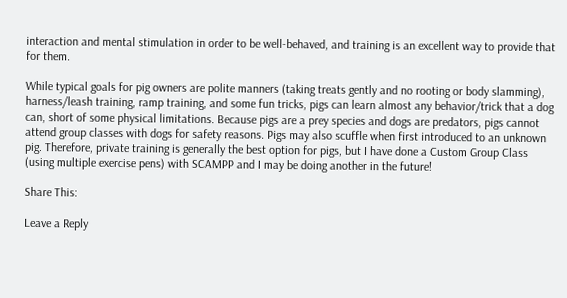interaction and mental stimulation in order to be well-behaved, and training is an excellent way to provide that for them.

While typical goals for pig owners are polite manners (taking treats gently and no rooting or body slamming), harness/leash training, ramp training, and some fun tricks, pigs can learn almost any behavior/trick that a dog can, short of some physical limitations. Because pigs are a prey species and dogs are predators, pigs cannot attend group classes with dogs for safety reasons. Pigs may also scuffle when first introduced to an unknown pig. Therefore, private training is generally the best option for pigs, but I have done a Custom Group Class (using multiple exercise pens) with SCAMPP and I may be doing another in the future!

Share This:

Leave a Reply